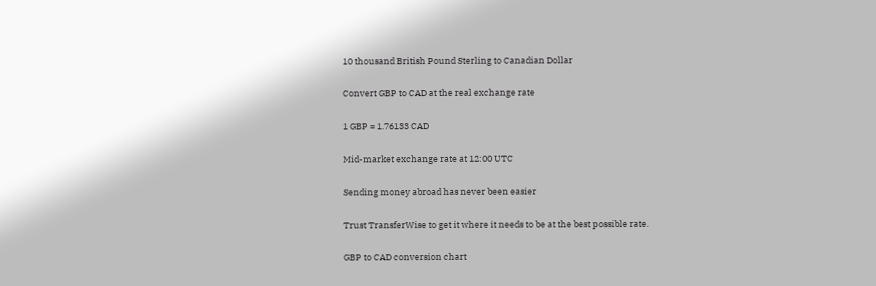10 thousand British Pound Sterling to Canadian Dollar

Convert GBP to CAD at the real exchange rate

1 GBP = 1.76133 CAD

Mid-market exchange rate at 12:00 UTC

Sending money abroad has never been easier

Trust TransferWise to get it where it needs to be at the best possible rate.

GBP to CAD conversion chart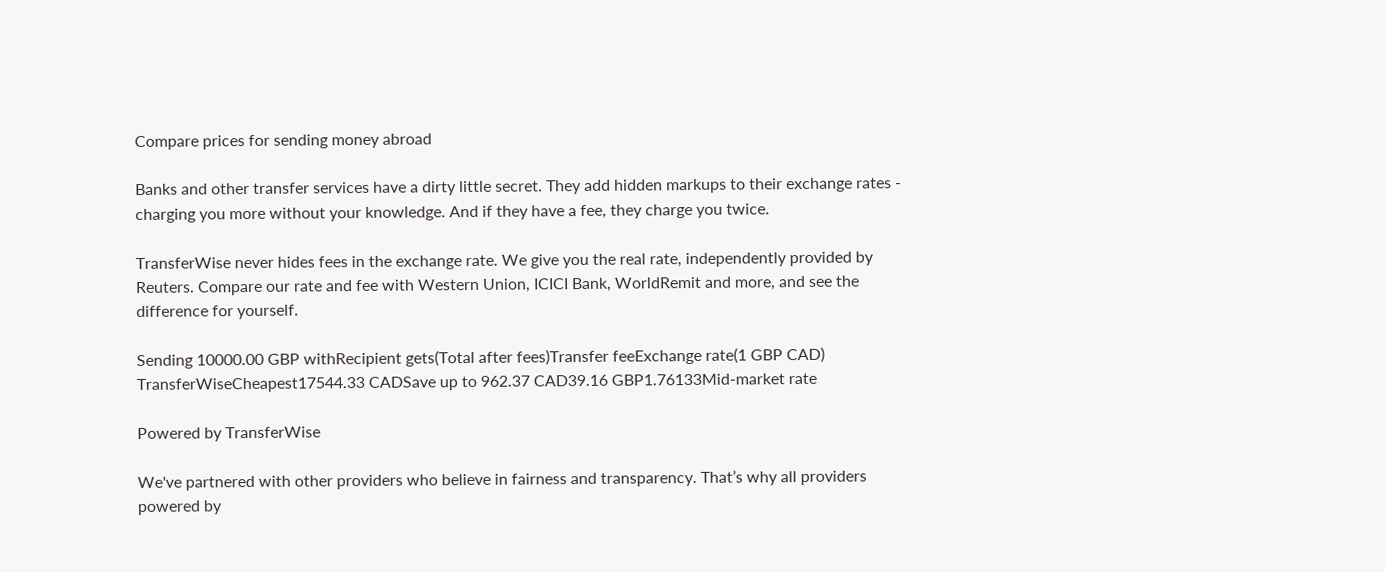Compare prices for sending money abroad

Banks and other transfer services have a dirty little secret. They add hidden markups to their exchange rates - charging you more without your knowledge. And if they have a fee, they charge you twice.

TransferWise never hides fees in the exchange rate. We give you the real rate, independently provided by Reuters. Compare our rate and fee with Western Union, ICICI Bank, WorldRemit and more, and see the difference for yourself.

Sending 10000.00 GBP withRecipient gets(Total after fees)Transfer feeExchange rate(1 GBP CAD)
TransferWiseCheapest17544.33 CADSave up to 962.37 CAD39.16 GBP1.76133Mid-market rate

Powered by TransferWise

We've partnered with other providers who believe in fairness and transparency. That’s why all providers powered by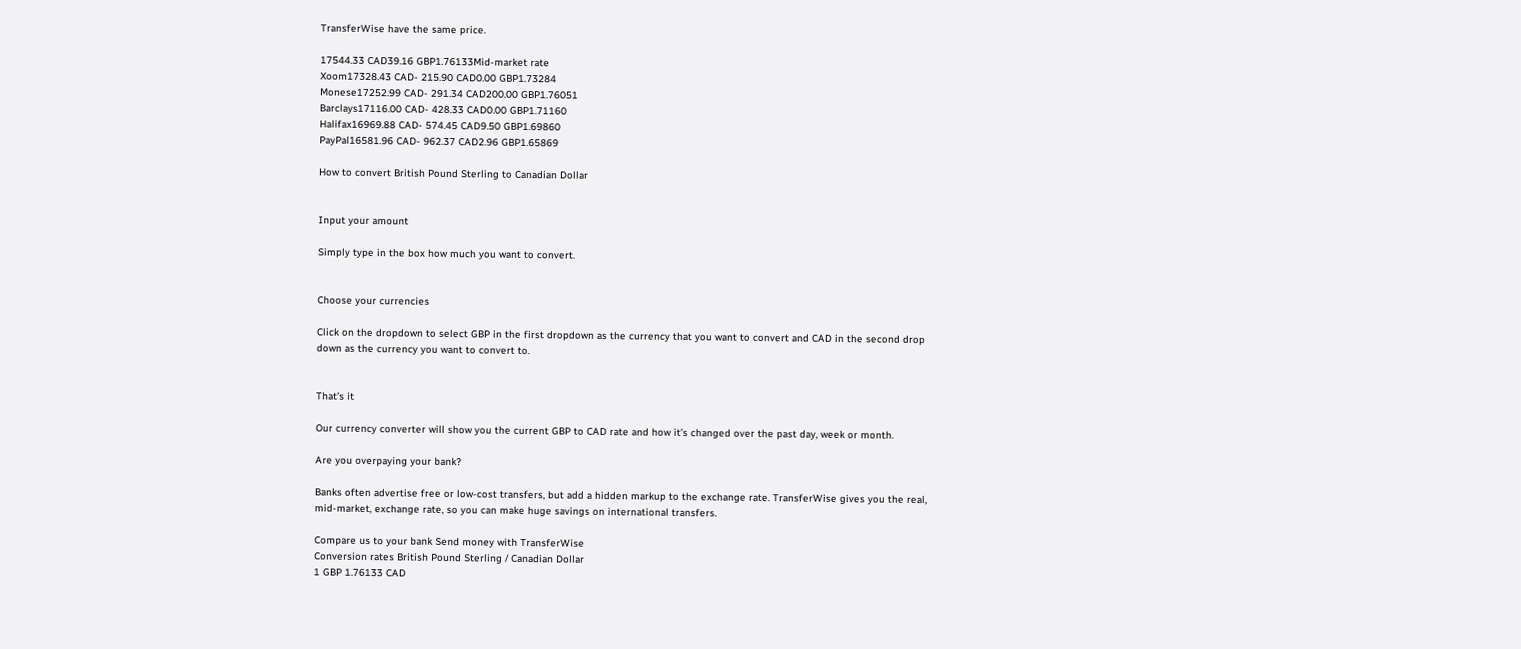TransferWise have the same price.

17544.33 CAD39.16 GBP1.76133Mid-market rate
Xoom17328.43 CAD- 215.90 CAD0.00 GBP1.73284
Monese17252.99 CAD- 291.34 CAD200.00 GBP1.76051
Barclays17116.00 CAD- 428.33 CAD0.00 GBP1.71160
Halifax16969.88 CAD- 574.45 CAD9.50 GBP1.69860
PayPal16581.96 CAD- 962.37 CAD2.96 GBP1.65869

How to convert British Pound Sterling to Canadian Dollar


Input your amount

Simply type in the box how much you want to convert.


Choose your currencies

Click on the dropdown to select GBP in the first dropdown as the currency that you want to convert and CAD in the second drop down as the currency you want to convert to.


That’s it

Our currency converter will show you the current GBP to CAD rate and how it’s changed over the past day, week or month.

Are you overpaying your bank?

Banks often advertise free or low-cost transfers, but add a hidden markup to the exchange rate. TransferWise gives you the real, mid-market, exchange rate, so you can make huge savings on international transfers.

Compare us to your bank Send money with TransferWise
Conversion rates British Pound Sterling / Canadian Dollar
1 GBP 1.76133 CAD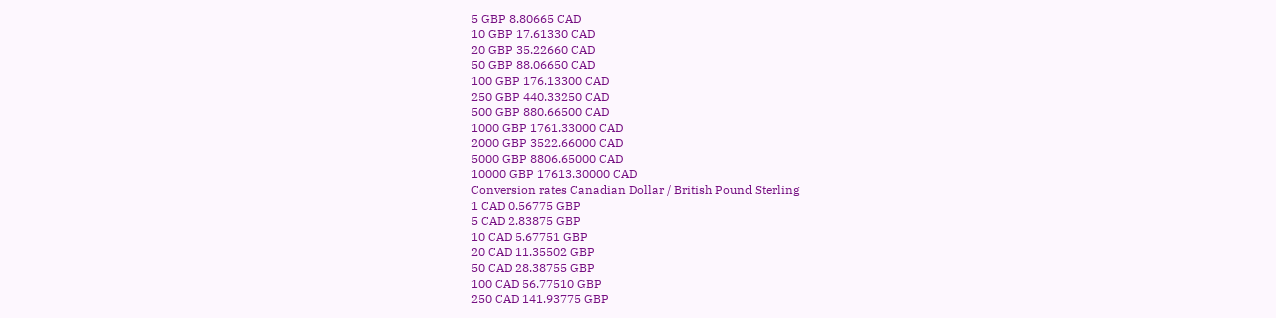5 GBP 8.80665 CAD
10 GBP 17.61330 CAD
20 GBP 35.22660 CAD
50 GBP 88.06650 CAD
100 GBP 176.13300 CAD
250 GBP 440.33250 CAD
500 GBP 880.66500 CAD
1000 GBP 1761.33000 CAD
2000 GBP 3522.66000 CAD
5000 GBP 8806.65000 CAD
10000 GBP 17613.30000 CAD
Conversion rates Canadian Dollar / British Pound Sterling
1 CAD 0.56775 GBP
5 CAD 2.83875 GBP
10 CAD 5.67751 GBP
20 CAD 11.35502 GBP
50 CAD 28.38755 GBP
100 CAD 56.77510 GBP
250 CAD 141.93775 GBP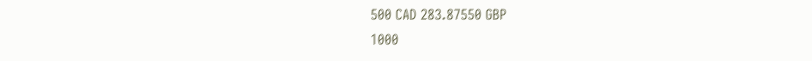500 CAD 283.87550 GBP
1000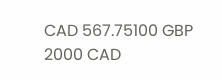CAD 567.75100 GBP
2000 CAD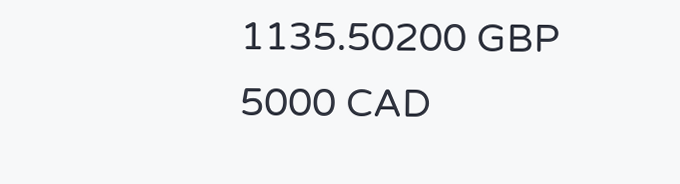1135.50200 GBP
5000 CAD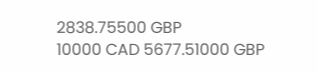2838.75500 GBP
10000 CAD 5677.51000 GBP